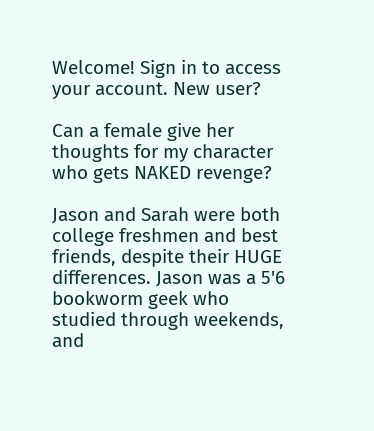Welcome! Sign in to access your account. New user?

Can a female give her thoughts for my character who gets NAKED revenge?

Jason and Sarah were both college freshmen and best friends, despite their HUGE differences. Jason was a 5'6 bookworm geek who studied through weekends, and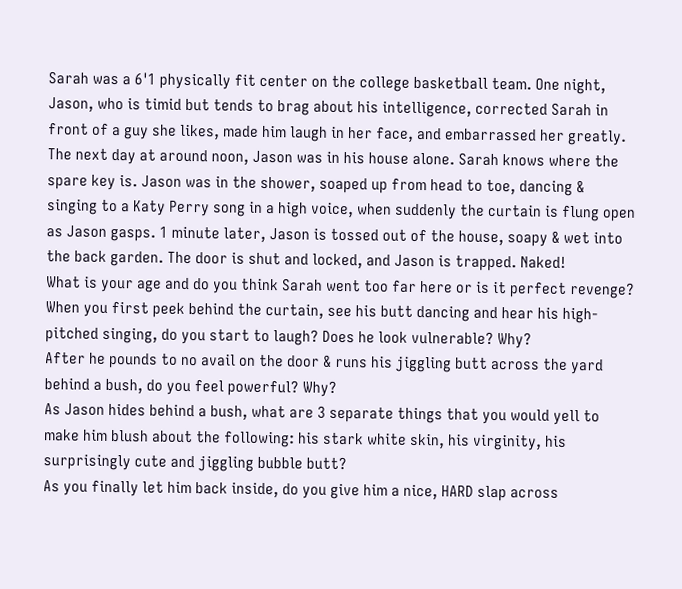Sarah was a 6'1 physically fit center on the college basketball team. One night, Jason, who is timid but tends to brag about his intelligence, corrected Sarah in front of a guy she likes, made him laugh in her face, and embarrassed her greatly. The next day at around noon, Jason was in his house alone. Sarah knows where the spare key is. Jason was in the shower, soaped up from head to toe, dancing & singing to a Katy Perry song in a high voice, when suddenly the curtain is flung open as Jason gasps. 1 minute later, Jason is tossed out of the house, soapy & wet into the back garden. The door is shut and locked, and Jason is trapped. Naked!
What is your age and do you think Sarah went too far here or is it perfect revenge?
When you first peek behind the curtain, see his butt dancing and hear his high-pitched singing, do you start to laugh? Does he look vulnerable? Why?
After he pounds to no avail on the door & runs his jiggling butt across the yard behind a bush, do you feel powerful? Why?
As Jason hides behind a bush, what are 3 separate things that you would yell to make him blush about the following: his stark white skin, his virginity, his surprisingly cute and jiggling bubble butt?
As you finally let him back inside, do you give him a nice, HARD slap across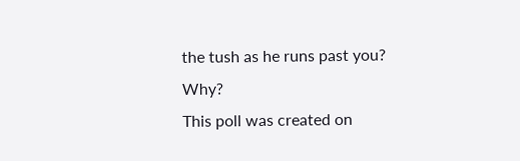the tush as he runs past you? Why?
This poll was created on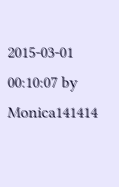2015-03-01 00:10:07 by Monica141414